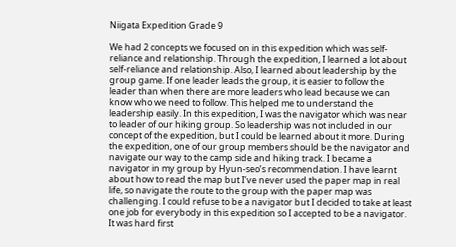Niigata Expedition Grade 9

We had 2 concepts we focused on in this expedition which was self-reliance and relationship. Through the expedition, I learned a lot about self-reliance and relationship. Also, I learned about leadership by the group game. If one leader leads the group, it is easier to follow the leader than when there are more leaders who lead because we can know who we need to follow. This helped me to understand the leadership easily. In this expedition, I was the navigator which was near to leader of our hiking group. So leadership was not included in our concept of the expedition, but I could be learned about it more. During the expedition, one of our group members should be the navigator and navigate our way to the camp side and hiking track. I became a navigator in my group by Hyun-seo’s recommendation. I have learnt about how to read the map but I’ve never used the paper map in real life, so navigate the route to the group with the paper map was challenging. I could refuse to be a navigator but I decided to take at least one job for everybody in this expedition so I accepted to be a navigator. It was hard first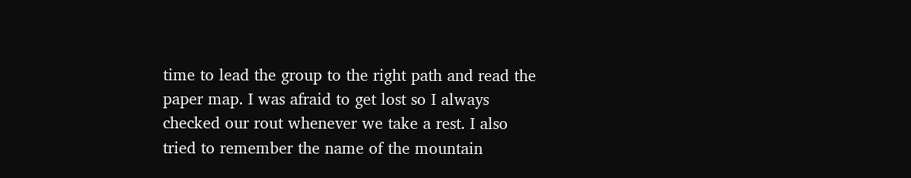time to lead the group to the right path and read the paper map. I was afraid to get lost so I always checked our rout whenever we take a rest. I also tried to remember the name of the mountain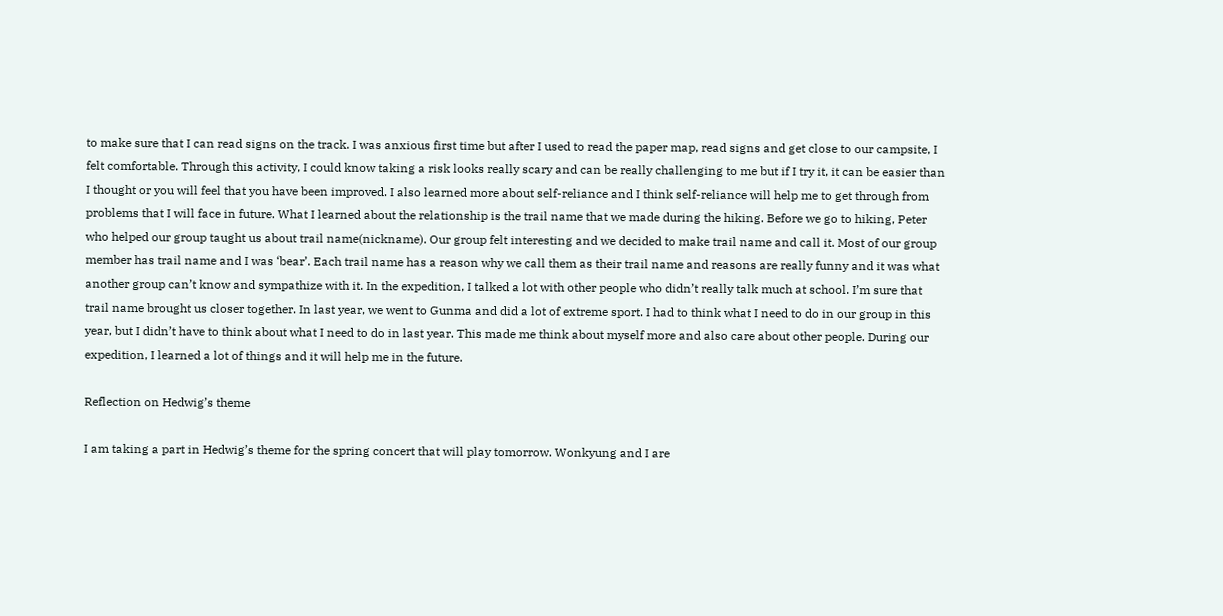to make sure that I can read signs on the track. I was anxious first time but after I used to read the paper map, read signs and get close to our campsite, I felt comfortable. Through this activity, I could know taking a risk looks really scary and can be really challenging to me but if I try it, it can be easier than I thought or you will feel that you have been improved. I also learned more about self-reliance and I think self-reliance will help me to get through from problems that I will face in future. What I learned about the relationship is the trail name that we made during the hiking. Before we go to hiking, Peter who helped our group taught us about trail name(nickname). Our group felt interesting and we decided to make trail name and call it. Most of our group member has trail name and I was ‘bear’. Each trail name has a reason why we call them as their trail name and reasons are really funny and it was what another group can’t know and sympathize with it. In the expedition, I talked a lot with other people who didn’t really talk much at school. I’m sure that trail name brought us closer together. In last year, we went to Gunma and did a lot of extreme sport. I had to think what I need to do in our group in this year, but I didn’t have to think about what I need to do in last year. This made me think about myself more and also care about other people. During our expedition, I learned a lot of things and it will help me in the future.

Reflection on Hedwig’s theme

I am taking a part in Hedwig’s theme for the spring concert that will play tomorrow. Wonkyung and I are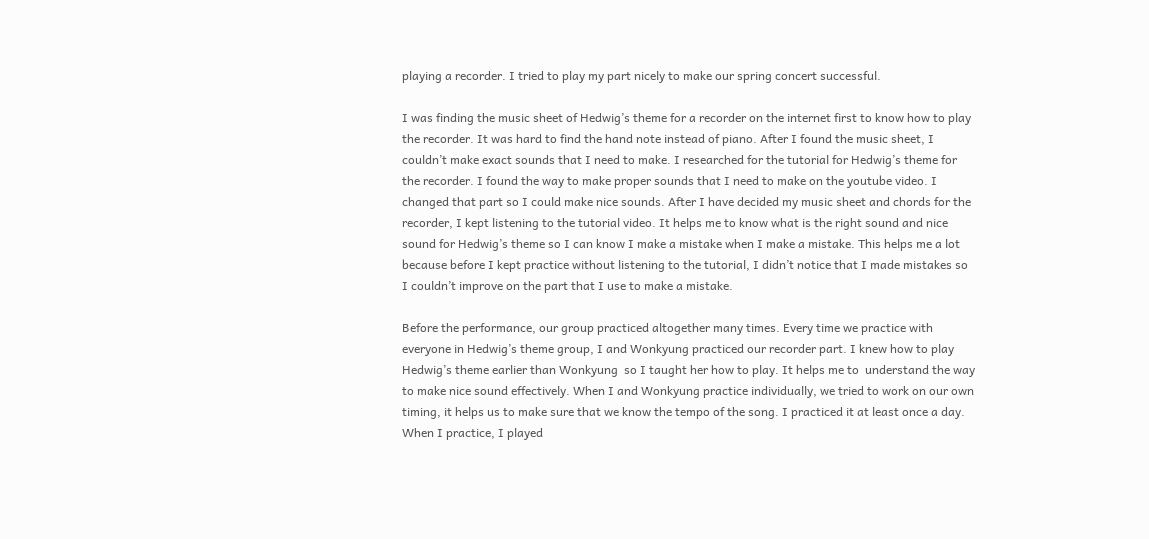playing a recorder. I tried to play my part nicely to make our spring concert successful.

I was finding the music sheet of Hedwig’s theme for a recorder on the internet first to know how to play the recorder. It was hard to find the hand note instead of piano. After I found the music sheet, I couldn’t make exact sounds that I need to make. I researched for the tutorial for Hedwig’s theme for the recorder. I found the way to make proper sounds that I need to make on the youtube video. I changed that part so I could make nice sounds. After I have decided my music sheet and chords for the recorder, I kept listening to the tutorial video. It helps me to know what is the right sound and nice sound for Hedwig’s theme so I can know I make a mistake when I make a mistake. This helps me a lot because before I kept practice without listening to the tutorial, I didn’t notice that I made mistakes so I couldn’t improve on the part that I use to make a mistake.

Before the performance, our group practiced altogether many times. Every time we practice with everyone in Hedwig’s theme group, I and Wonkyung practiced our recorder part. I knew how to play Hedwig’s theme earlier than Wonkyung  so I taught her how to play. It helps me to  understand the way to make nice sound effectively. When I and Wonkyung practice individually, we tried to work on our own timing, it helps us to make sure that we know the tempo of the song. I practiced it at least once a day. When I practice, I played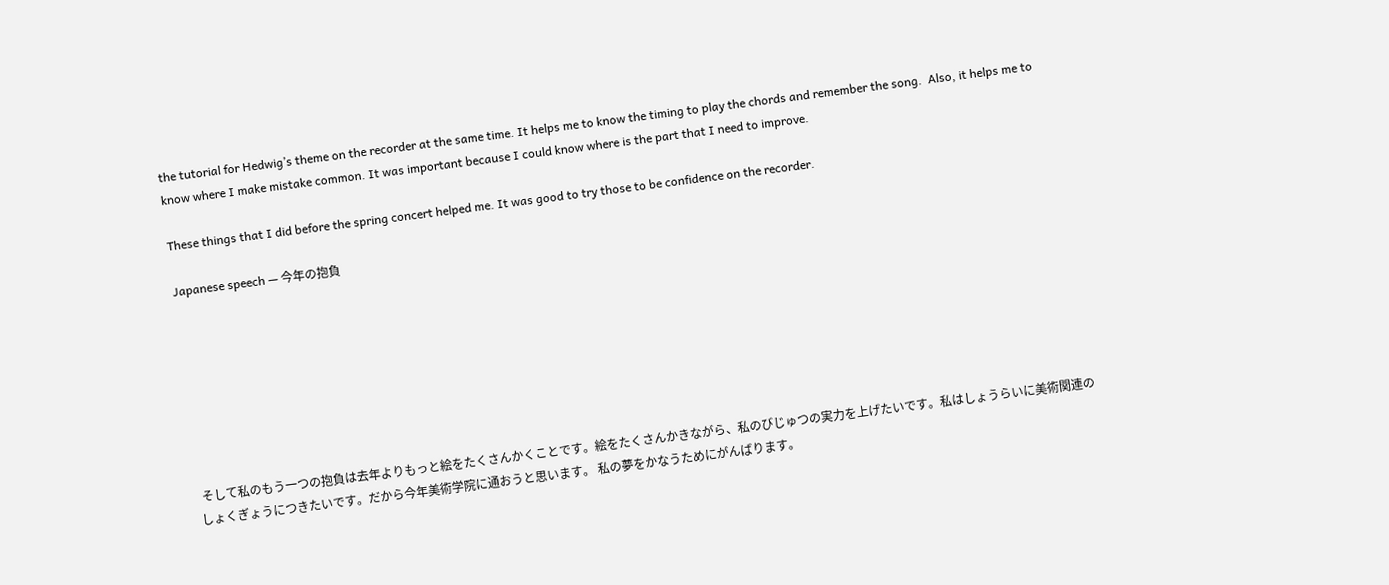the tutorial for Hedwig’s theme on the recorder at the same time. It helps me to know the timing to play the chords and remember the song.  Also, it helps me to know where I make mistake common. It was important because I could know where is the part that I need to improve.

These things that I did before the spring concert helped me. It was good to try those to be confidence on the recorder.

Japanese speech — 今年の抱負








 そして私のもう一つの抱負は去年よりもっと絵をたくさんかくことです。絵をたくさんかきながら、私のびじゅつの実力を上げたいです。私はしょうらいに美術関連のしょくぎょうにつきたいです。だから今年美術学院に通おうと思います。 私の夢をかなうためにがんばります。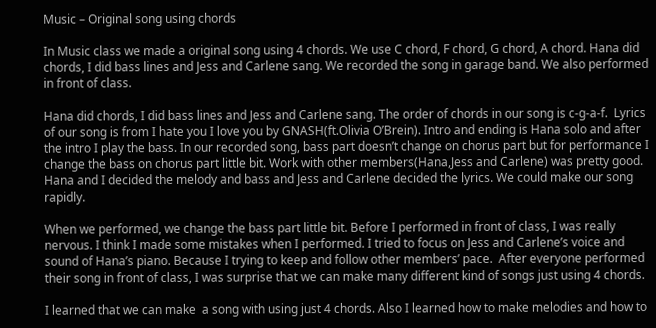Music – Original song using chords

In Music class we made a original song using 4 chords. We use C chord, F chord, G chord, A chord. Hana did chords, I did bass lines and Jess and Carlene sang. We recorded the song in garage band. We also performed in front of class.

Hana did chords, I did bass lines and Jess and Carlene sang. The order of chords in our song is c-g-a-f.  Lyrics of our song is from I hate you I love you by GNASH(ft.Olivia O’Brein). Intro and ending is Hana solo and after the intro I play the bass. In our recorded song, bass part doesn’t change on chorus part but for performance I change the bass on chorus part little bit. Work with other members(Hana,Jess and Carlene) was pretty good. Hana and I decided the melody and bass and Jess and Carlene decided the lyrics. We could make our song rapidly.

When we performed, we change the bass part little bit. Before I performed in front of class, I was really nervous. I think I made some mistakes when I performed. I tried to focus on Jess and Carlene’s voice and sound of Hana’s piano. Because I trying to keep and follow other members’ pace.  After everyone performed their song in front of class, I was surprise that we can make many different kind of songs just using 4 chords.

I learned that we can make  a song with using just 4 chords. Also I learned how to make melodies and how to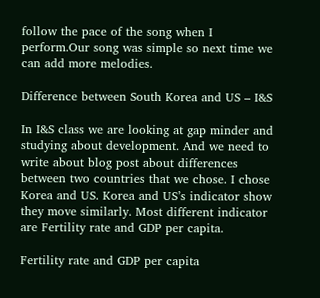follow the pace of the song when I perform.Our song was simple so next time we can add more melodies.

Difference between South Korea and US – I&S

In I&S class we are looking at gap minder and studying about development. And we need to write about blog post about differences between two countries that we chose. I chose Korea and US. Korea and US’s indicator show they move similarly. Most different indicator are Fertility rate and GDP per capita.

Fertility rate and GDP per capita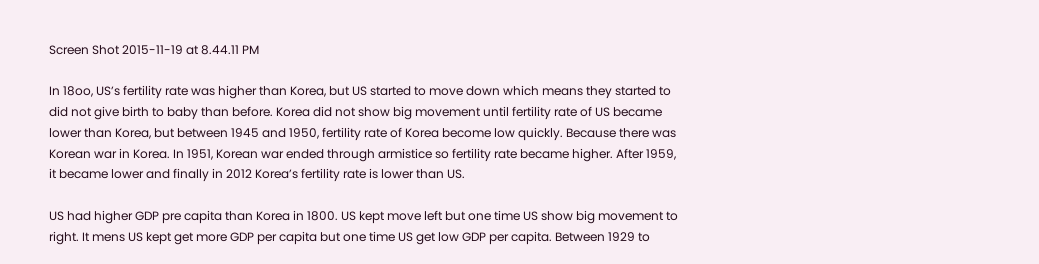Screen Shot 2015-11-19 at 8.44.11 PM

In 18oo, US’s fertility rate was higher than Korea, but US started to move down which means they started to did not give birth to baby than before. Korea did not show big movement until fertility rate of US became lower than Korea, but between 1945 and 1950, fertility rate of Korea become low quickly. Because there was Korean war in Korea. In 1951, Korean war ended through armistice so fertility rate became higher. After 1959, it became lower and finally in 2012 Korea’s fertility rate is lower than US.

US had higher GDP pre capita than Korea in 1800. US kept move left but one time US show big movement to right. It mens US kept get more GDP per capita but one time US get low GDP per capita. Between 1929 to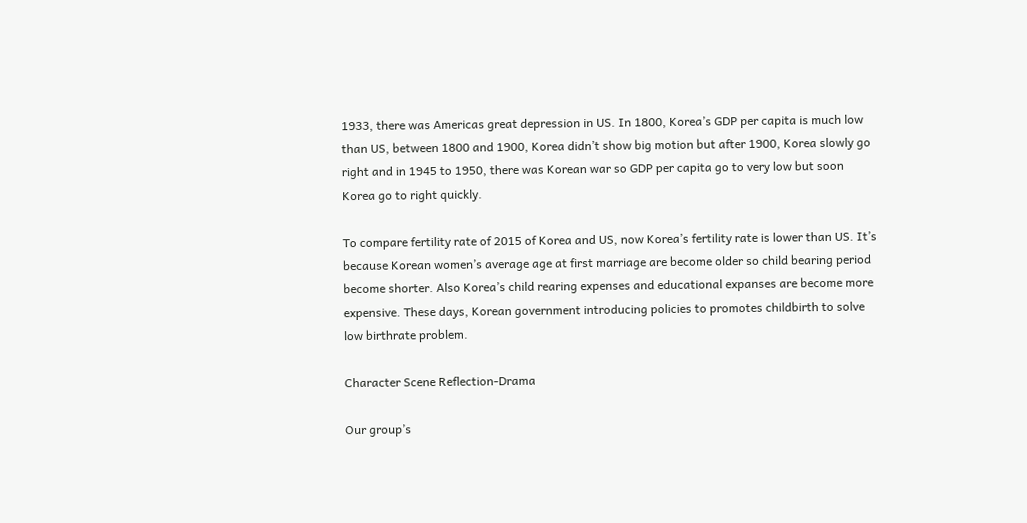1933, there was Americas great depression in US. In 1800, Korea’s GDP per capita is much low than US, between 1800 and 1900, Korea didn’t show big motion but after 1900, Korea slowly go right and in 1945 to 1950, there was Korean war so GDP per capita go to very low but soon Korea go to right quickly.

To compare fertility rate of 2015 of Korea and US, now Korea’s fertility rate is lower than US. It’s because Korean women’s average age at first marriage are become older so child bearing period become shorter. Also Korea’s child rearing expenses and educational expanses are become more expensive. These days, Korean government introducing policies to promotes childbirth to solve low birthrate problem.

Character Scene Reflection-Drama

Our group’s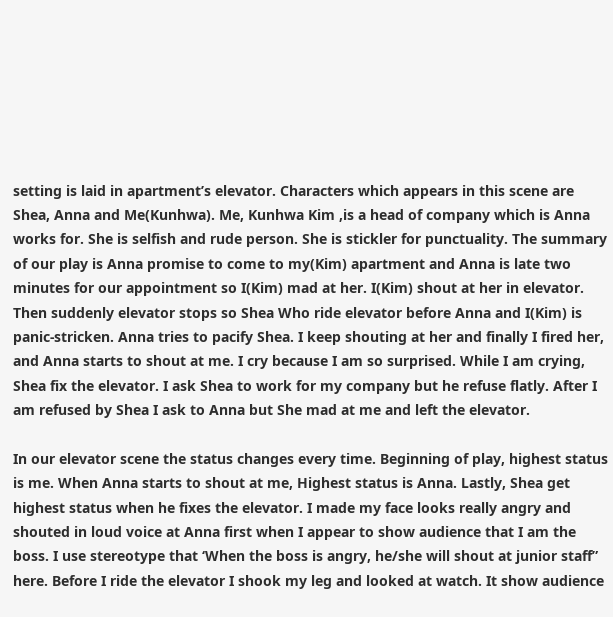setting is laid in apartment’s elevator. Characters which appears in this scene are Shea, Anna and Me(Kunhwa). Me, Kunhwa Kim ,is a head of company which is Anna works for. She is selfish and rude person. She is stickler for punctuality. The summary of our play is Anna promise to come to my(Kim) apartment and Anna is late two minutes for our appointment so I(Kim) mad at her. I(Kim) shout at her in elevator. Then suddenly elevator stops so Shea Who ride elevator before Anna and I(Kim) is panic-stricken. Anna tries to pacify Shea. I keep shouting at her and finally I fired her, and Anna starts to shout at me. I cry because I am so surprised. While I am crying, Shea fix the elevator. I ask Shea to work for my company but he refuse flatly. After I am refused by Shea I ask to Anna but She mad at me and left the elevator.

In our elevator scene the status changes every time. Beginning of play, highest status is me. When Anna starts to shout at me, Highest status is Anna. Lastly, Shea get highest status when he fixes the elevator. I made my face looks really angry and shouted in loud voice at Anna first when I appear to show audience that I am the boss. I use stereotype that ‘When the boss is angry, he/she will shout at junior staff” here. Before I ride the elevator I shook my leg and looked at watch. It show audience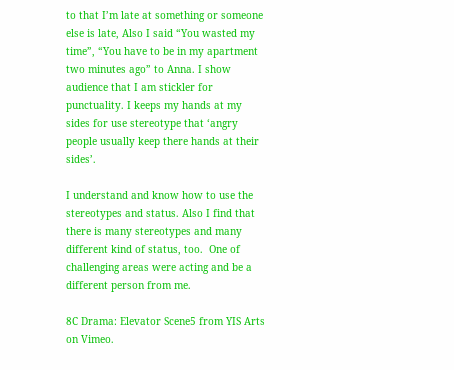to that I’m late at something or someone else is late, Also I said “You wasted my time”, “You have to be in my apartment two minutes ago” to Anna. I show audience that I am stickler for punctuality. I keeps my hands at my sides for use stereotype that ‘angry people usually keep there hands at their sides’.

I understand and know how to use the stereotypes and status. Also I find that there is many stereotypes and many different kind of status, too.  One of challenging areas were acting and be a different person from me.

8C Drama: Elevator Scene5 from YIS Arts on Vimeo.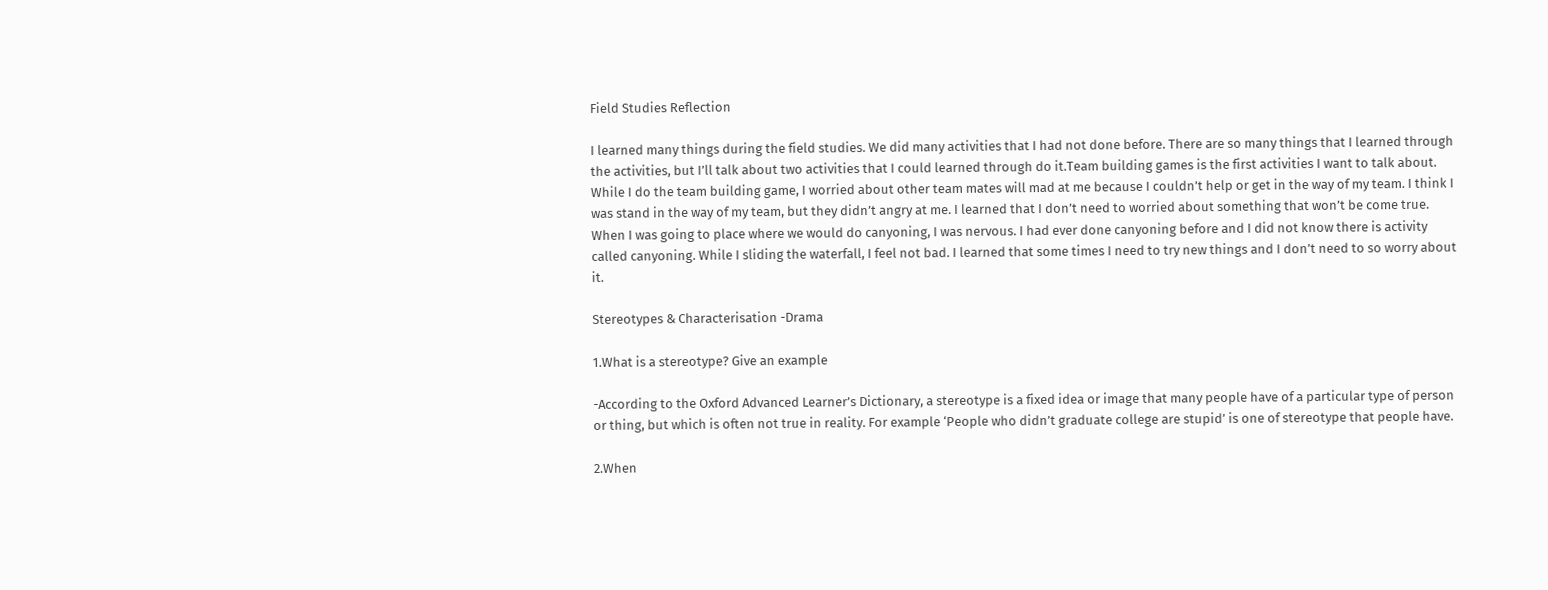Field Studies Reflection

I learned many things during the field studies. We did many activities that I had not done before. There are so many things that I learned through the activities, but I’ll talk about two activities that I could learned through do it.Team building games is the first activities I want to talk about. While I do the team building game, I worried about other team mates will mad at me because I couldn’t help or get in the way of my team. I think I was stand in the way of my team, but they didn’t angry at me. I learned that I don’t need to worried about something that won’t be come true. When I was going to place where we would do canyoning, I was nervous. I had ever done canyoning before and I did not know there is activity called canyoning. While I sliding the waterfall, I feel not bad. I learned that some times I need to try new things and I don’t need to so worry about it.

Stereotypes & Characterisation -Drama

1.What is a stereotype? Give an example

-According to the Oxford Advanced Learner’s Dictionary, a stereotype is a fixed idea or image that many people have of a particular type of person or thing, but which is often not true in reality. For example ‘People who didn’t graduate college are stupid’ is one of stereotype that people have.

2.When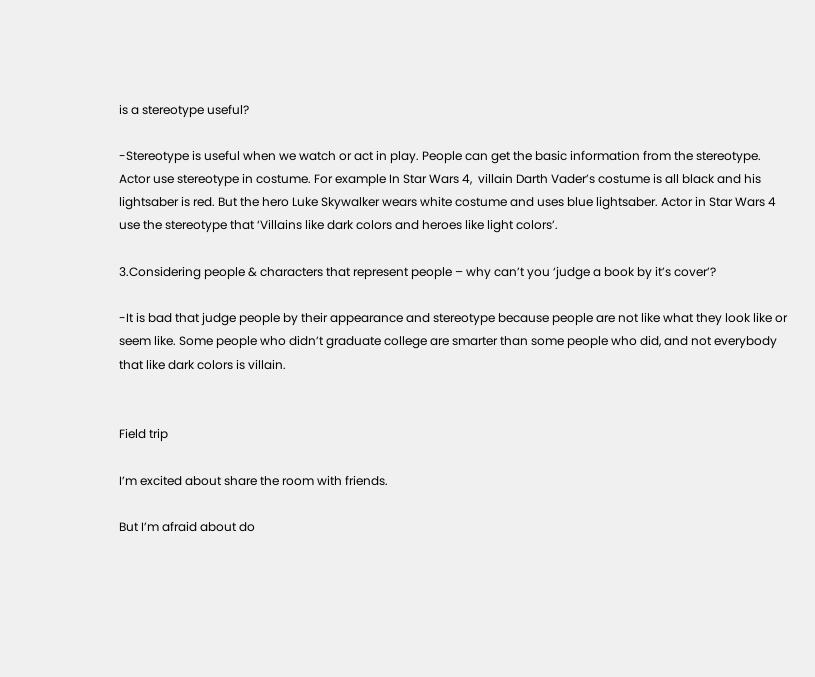is a stereotype useful?

-Stereotype is useful when we watch or act in play. People can get the basic information from the stereotype. Actor use stereotype in costume. For example In Star Wars 4,  villain Darth Vader’s costume is all black and his lightsaber is red. But the hero Luke Skywalker wears white costume and uses blue lightsaber. Actor in Star Wars 4 use the stereotype that ‘Villains like dark colors and heroes like light colors’.

3.Considering people & characters that represent people – why can’t you ‘judge a book by it’s cover’?

-It is bad that judge people by their appearance and stereotype because people are not like what they look like or seem like. Some people who didn’t graduate college are smarter than some people who did, and not everybody that like dark colors is villain.


Field trip

I’m excited about share the room with friends.

But I’m afraid about do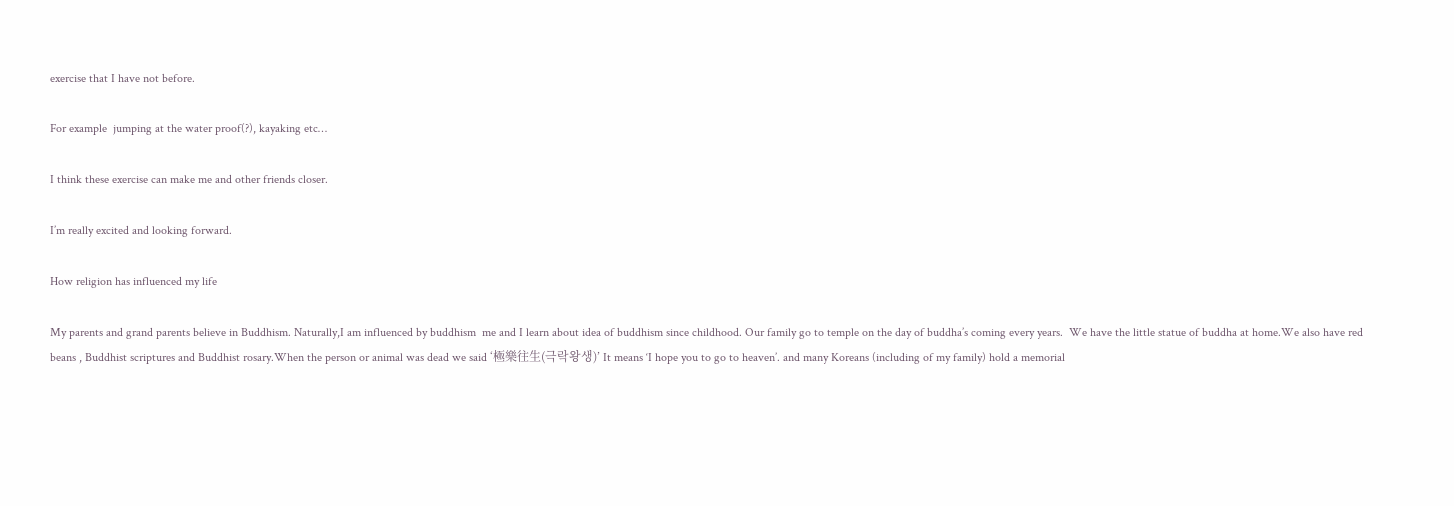exercise that I have not before.

For example  jumping at the water proof(?), kayaking etc…

I think these exercise can make me and other friends closer.

I’m really excited and looking forward.

How religion has influenced my life

My parents and grand parents believe in Buddhism. Naturally,I am influenced by buddhism  me and I learn about idea of buddhism since childhood. Our family go to temple on the day of buddha’s coming every years.  We have the little statue of buddha at home.We also have red beans , Buddhist scriptures and Buddhist rosary.When the person or animal was dead we said ‘極樂往生(극락왕생)’ It means ‘I hope you to go to heaven’. and many Koreans (including of my family) hold a memorial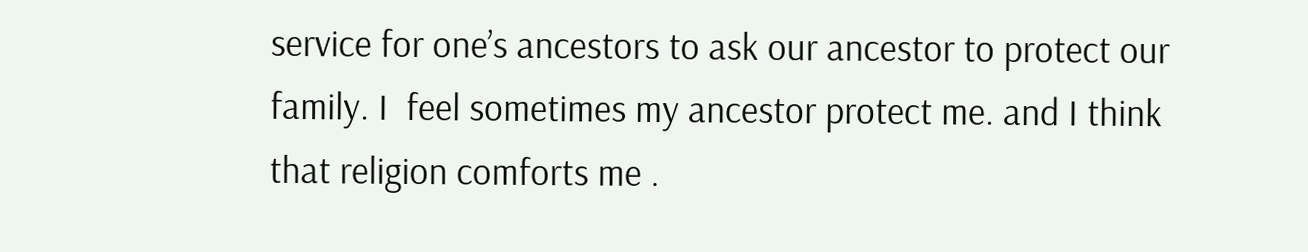service for one’s ancestors to ask our ancestor to protect our family. I  feel sometimes my ancestor protect me. and I think that religion comforts me .